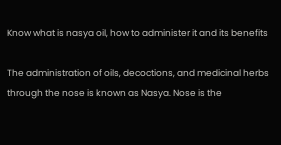Know what is nasya oil, how to administer it and its benefits

The administration of oils, decoctions, and medicinal herbs through the nose is known as Nasya. Nose is the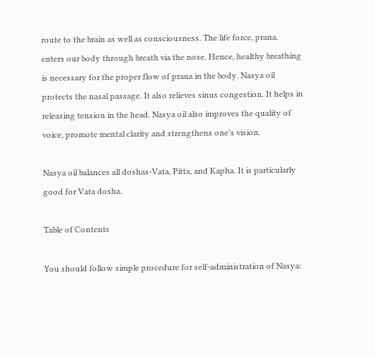route to the brain as well as consciousness. The life force, prana, enters our body through breath via the nose. Hence, healthy breathing is necessary for the proper flow of prana in the body. Nasya oil protects the nasal passage. It also relieves sinus congestion. It helps in releasing tension in the head. Nasya oil also improves the quality of voice, promote mental clarity and strengthens one’s vision.

Nasya oil balances all doshas-Vata, Pitta, and Kapha. It is particularly good for Vata dosha.

Table of Contents

You should follow simple procedure for self-administration of Nasya: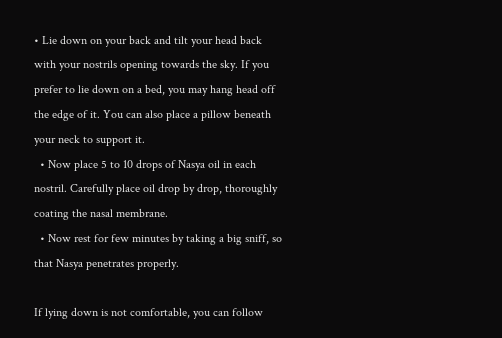• Lie down on your back and tilt your head back with your nostrils opening towards the sky. If you prefer to lie down on a bed, you may hang head off the edge of it. You can also place a pillow beneath your neck to support it.
  • Now place 5 to 10 drops of Nasya oil in each nostril. Carefully place oil drop by drop, thoroughly coating the nasal membrane.
  • Now rest for few minutes by taking a big sniff, so that Nasya penetrates properly.

If lying down is not comfortable, you can follow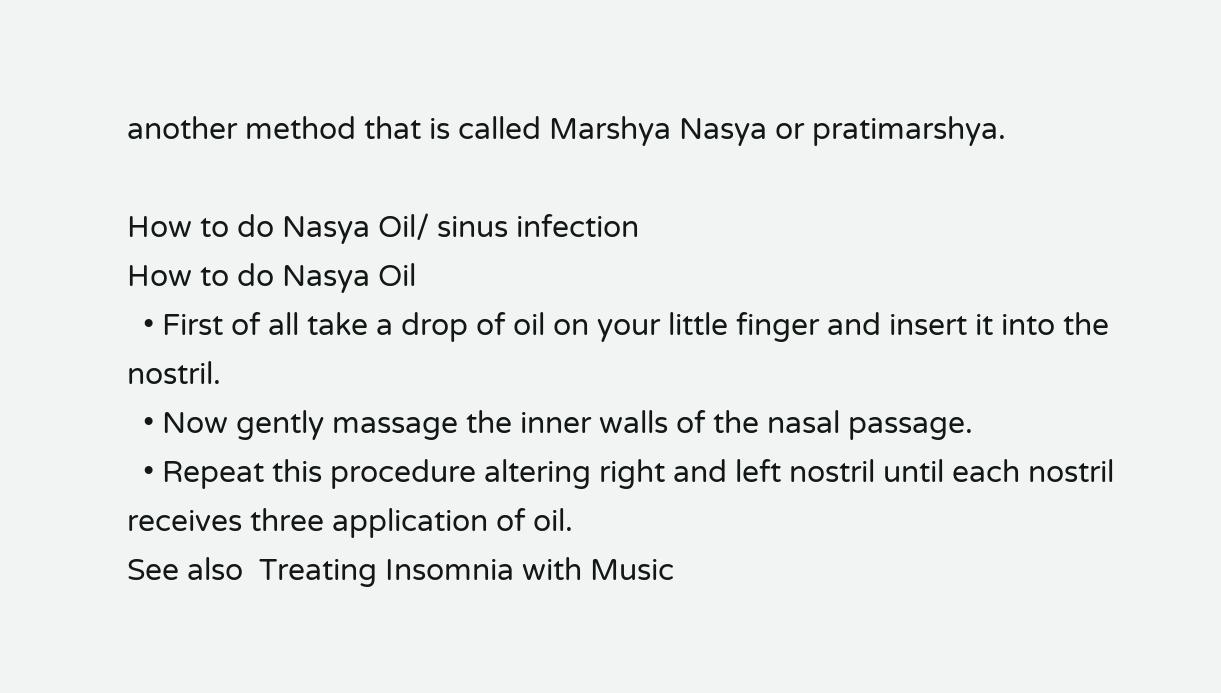another method that is called Marshya Nasya or pratimarshya.

How to do Nasya Oil/ sinus infection
How to do Nasya Oil
  • First of all take a drop of oil on your little finger and insert it into the nostril.
  • Now gently massage the inner walls of the nasal passage.
  • Repeat this procedure altering right and left nostril until each nostril receives three application of oil.
See also  Treating Insomnia with Music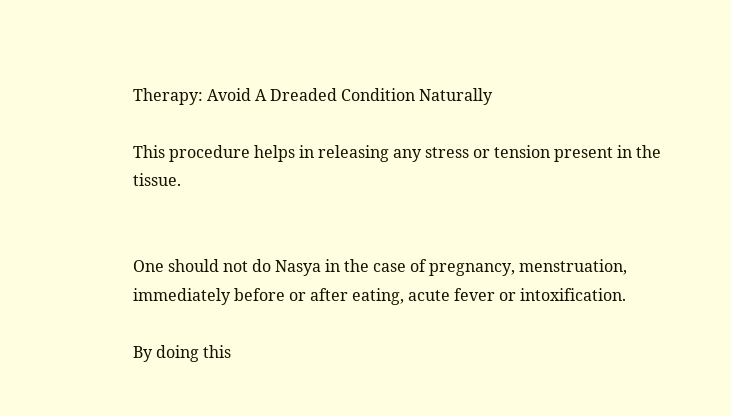Therapy: Avoid A Dreaded Condition Naturally

This procedure helps in releasing any stress or tension present in the tissue.


One should not do Nasya in the case of pregnancy, menstruation, immediately before or after eating, acute fever or intoxification.

By doing this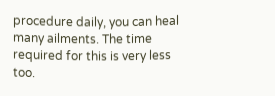procedure daily, you can heal many ailments. The time required for this is very less too.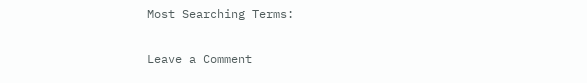Most Searching Terms:

Leave a Comment